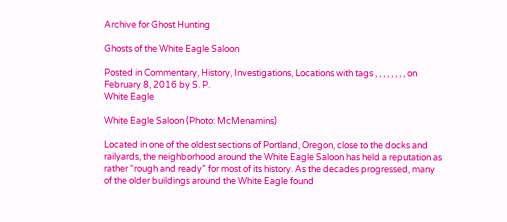Archive for Ghost Hunting

Ghosts of the White Eagle Saloon

Posted in Commentary, History, Investigations, Locations with tags , , , , , , , , on February 8, 2016 by S. P.
White Eagle

White Eagle Saloon (Photo: McMenamins)

Located in one of the oldest sections of Portland, Oregon, close to the docks and railyards, the neighborhood around the White Eagle Saloon has held a reputation as rather “rough and ready” for most of its history. As the decades progressed, many of the older buildings around the White Eagle found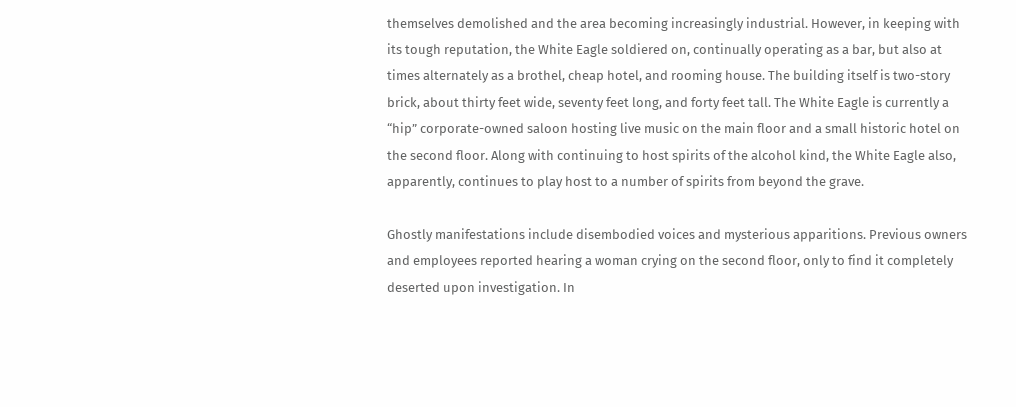themselves demolished and the area becoming increasingly industrial. However, in keeping with its tough reputation, the White Eagle soldiered on, continually operating as a bar, but also at times alternately as a brothel, cheap hotel, and rooming house. The building itself is two-story brick, about thirty feet wide, seventy feet long, and forty feet tall. The White Eagle is currently a “hip” corporate-owned saloon hosting live music on the main floor and a small historic hotel on the second floor. Along with continuing to host spirits of the alcohol kind, the White Eagle also, apparently, continues to play host to a number of spirits from beyond the grave.

Ghostly manifestations include disembodied voices and mysterious apparitions. Previous owners and employees reported hearing a woman crying on the second floor, only to find it completely deserted upon investigation. In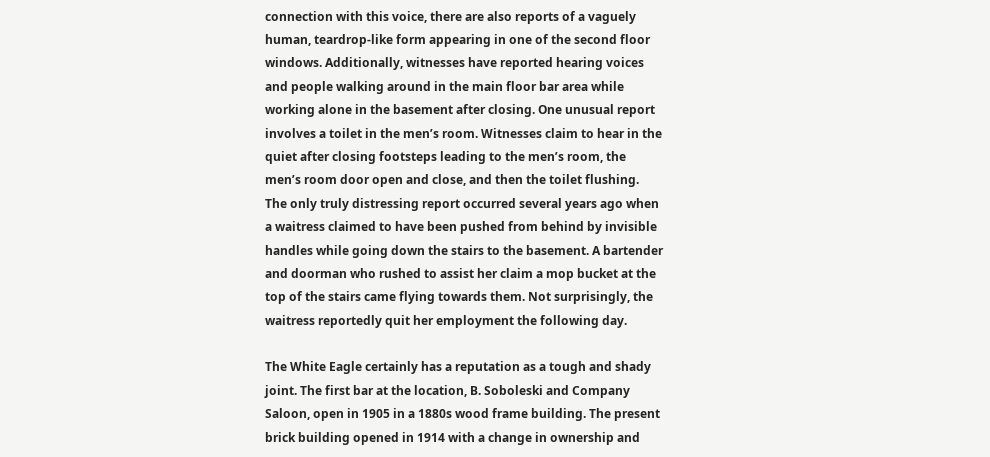connection with this voice, there are also reports of a vaguely human, teardrop-like form appearing in one of the second floor windows. Additionally, witnesses have reported hearing voices and people walking around in the main floor bar area while working alone in the basement after closing. One unusual report involves a toilet in the men’s room. Witnesses claim to hear in the quiet after closing footsteps leading to the men’s room, the men’s room door open and close, and then the toilet flushing. The only truly distressing report occurred several years ago when a waitress claimed to have been pushed from behind by invisible handles while going down the stairs to the basement. A bartender and doorman who rushed to assist her claim a mop bucket at the top of the stairs came flying towards them. Not surprisingly, the waitress reportedly quit her employment the following day.

The White Eagle certainly has a reputation as a tough and shady joint. The first bar at the location, B. Soboleski and Company Saloon, open in 1905 in a 1880s wood frame building. The present brick building opened in 1914 with a change in ownership and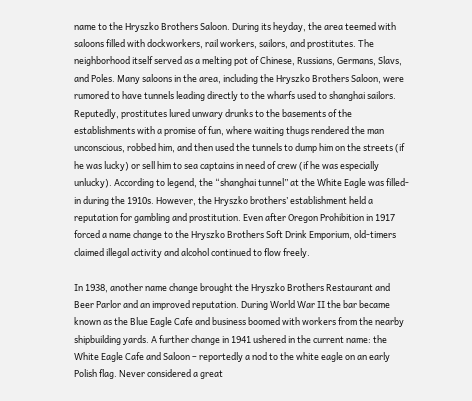name to the Hryszko Brothers Saloon. During its heyday, the area teemed with saloons filled with dockworkers, rail workers, sailors, and prostitutes. The neighborhood itself served as a melting pot of Chinese, Russians, Germans, Slavs, and Poles. Many saloons in the area, including the Hryszko Brothers Saloon, were rumored to have tunnels leading directly to the wharfs used to shanghai sailors. Reputedly, prostitutes lured unwary drunks to the basements of the establishments with a promise of fun, where waiting thugs rendered the man unconscious, robbed him, and then used the tunnels to dump him on the streets (if he was lucky) or sell him to sea captains in need of crew (if he was especially unlucky). According to legend, the “shanghai tunnel” at the White Eagle was filled-in during the 1910s. However, the Hryszko brothers’ establishment held a reputation for gambling and prostitution. Even after Oregon Prohibition in 1917 forced a name change to the Hryszko Brothers Soft Drink Emporium, old-timers claimed illegal activity and alcohol continued to flow freely.

In 1938, another name change brought the Hryszko Brothers Restaurant and Beer Parlor and an improved reputation. During World War II the bar became known as the Blue Eagle Cafe and business boomed with workers from the nearby shipbuilding yards. A further change in 1941 ushered in the current name: the White Eagle Cafe and Saloon – reportedly a nod to the white eagle on an early Polish flag. Never considered a great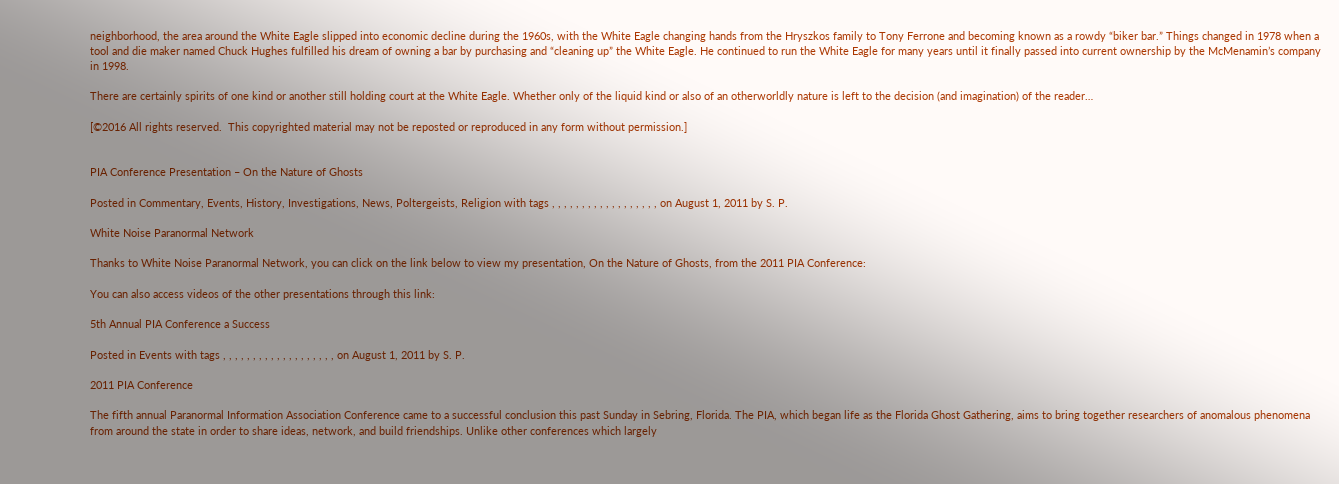neighborhood, the area around the White Eagle slipped into economic decline during the 1960s, with the White Eagle changing hands from the Hryszkos family to Tony Ferrone and becoming known as a rowdy “biker bar.” Things changed in 1978 when a tool and die maker named Chuck Hughes fulfilled his dream of owning a bar by purchasing and “cleaning up” the White Eagle. He continued to run the White Eagle for many years until it finally passed into current ownership by the McMenamin’s company in 1998.

There are certainly spirits of one kind or another still holding court at the White Eagle. Whether only of the liquid kind or also of an otherworldly nature is left to the decision (and imagination) of the reader…

[©2016 All rights reserved.  This copyrighted material may not be reposted or reproduced in any form without permission.]


PIA Conference Presentation – On the Nature of Ghosts

Posted in Commentary, Events, History, Investigations, News, Poltergeists, Religion with tags , , , , , , , , , , , , , , , , , , on August 1, 2011 by S. P.

White Noise Paranormal Network

Thanks to White Noise Paranormal Network, you can click on the link below to view my presentation, On the Nature of Ghosts, from the 2011 PIA Conference:

You can also access videos of the other presentations through this link:

5th Annual PIA Conference a Success

Posted in Events with tags , , , , , , , , , , , , , , , , , , , on August 1, 2011 by S. P.

2011 PIA Conference

The fifth annual Paranormal Information Association Conference came to a successful conclusion this past Sunday in Sebring, Florida. The PIA, which began life as the Florida Ghost Gathering, aims to bring together researchers of anomalous phenomena from around the state in order to share ideas, network, and build friendships. Unlike other conferences which largely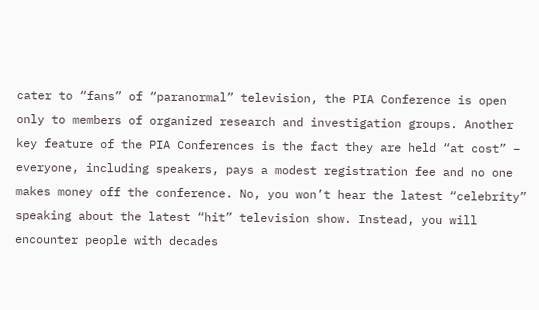cater to “fans” of “paranormal” television, the PIA Conference is open only to members of organized research and investigation groups. Another key feature of the PIA Conferences is the fact they are held “at cost” – everyone, including speakers, pays a modest registration fee and no one makes money off the conference. No, you won’t hear the latest “celebrity” speaking about the latest “hit” television show. Instead, you will encounter people with decades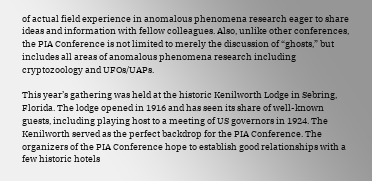of actual field experience in anomalous phenomena research eager to share ideas and information with fellow colleagues. Also, unlike other conferences, the PIA Conference is not limited to merely the discussion of “ghosts,” but includes all areas of anomalous phenomena research including cryptozoology and UFOs/UAPs.

This year’s gathering was held at the historic Kenilworth Lodge in Sebring, Florida. The lodge opened in 1916 and has seen its share of well-known guests, including playing host to a meeting of US governors in 1924. The Kenilworth served as the perfect backdrop for the PIA Conference. The organizers of the PIA Conference hope to establish good relationships with a few historic hotels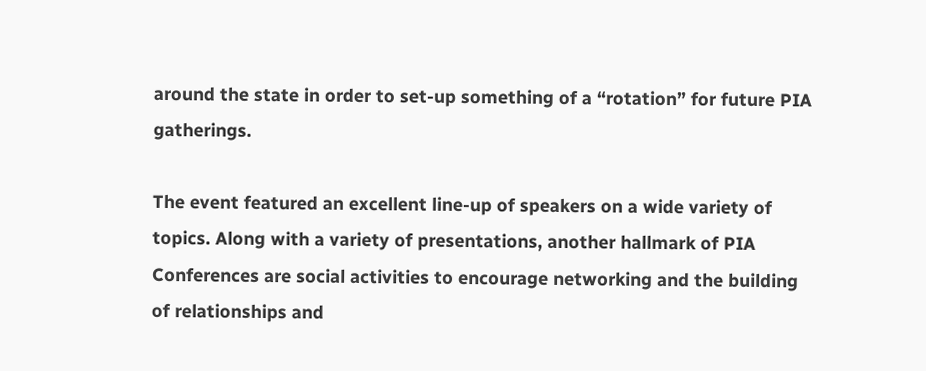around the state in order to set-up something of a “rotation” for future PIA gatherings.

The event featured an excellent line-up of speakers on a wide variety of topics. Along with a variety of presentations, another hallmark of PIA Conferences are social activities to encourage networking and the building of relationships and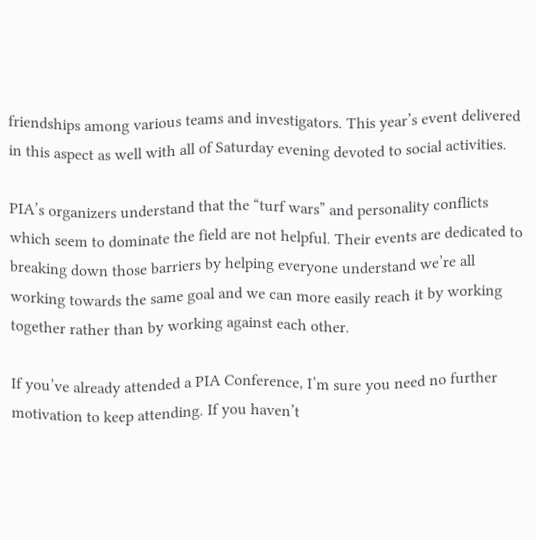friendships among various teams and investigators. This year’s event delivered in this aspect as well with all of Saturday evening devoted to social activities.

PIA’s organizers understand that the “turf wars” and personality conflicts which seem to dominate the field are not helpful. Their events are dedicated to breaking down those barriers by helping everyone understand we’re all working towards the same goal and we can more easily reach it by working together rather than by working against each other.

If you’ve already attended a PIA Conference, I’m sure you need no further motivation to keep attending. If you haven’t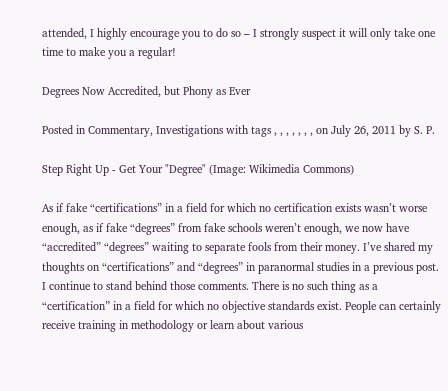attended, I highly encourage you to do so – I strongly suspect it will only take one time to make you a regular!

Degrees Now Accredited, but Phony as Ever

Posted in Commentary, Investigations with tags , , , , , , , on July 26, 2011 by S. P.

Step Right Up - Get Your "Degree" (Image: Wikimedia Commons)

As if fake “certifications” in a field for which no certification exists wasn’t worse enough, as if fake “degrees” from fake schools weren’t enough, we now have “accredited” “degrees” waiting to separate fools from their money. I’ve shared my thoughts on “certifications” and “degrees” in paranormal studies in a previous post. I continue to stand behind those comments. There is no such thing as a “certification” in a field for which no objective standards exist. People can certainly receive training in methodology or learn about various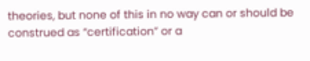theories, but none of this in no way can or should be construed as “certification” or a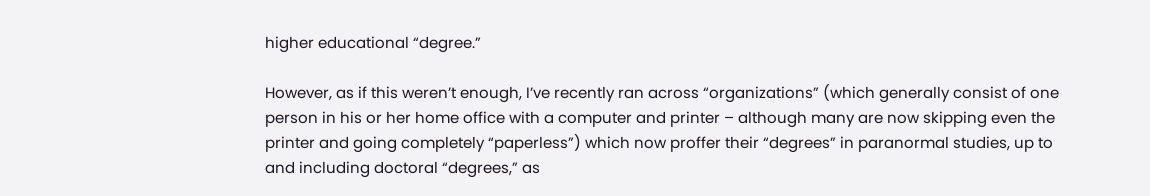higher educational “degree.”

However, as if this weren’t enough, I’ve recently ran across “organizations” (which generally consist of one person in his or her home office with a computer and printer – although many are now skipping even the printer and going completely “paperless”) which now proffer their “degrees” in paranormal studies, up to and including doctoral “degrees,” as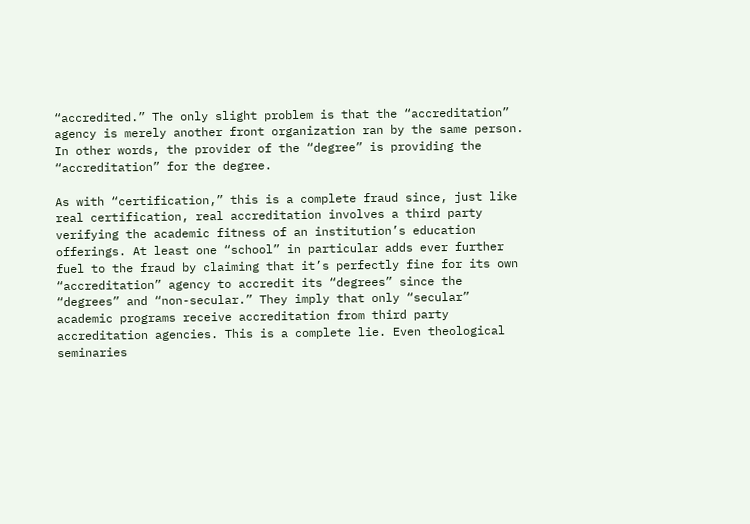“accredited.” The only slight problem is that the “accreditation” agency is merely another front organization ran by the same person. In other words, the provider of the “degree” is providing the “accreditation” for the degree.

As with “certification,” this is a complete fraud since, just like real certification, real accreditation involves a third party verifying the academic fitness of an institution’s education offerings. At least one “school” in particular adds ever further fuel to the fraud by claiming that it’s perfectly fine for its own “accreditation” agency to accredit its “degrees” since the “degrees” and “non-secular.” They imply that only “secular” academic programs receive accreditation from third party accreditation agencies. This is a complete lie. Even theological seminaries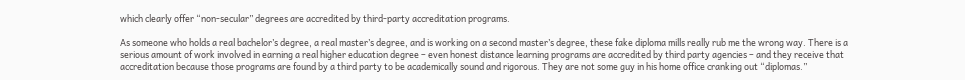which clearly offer “non-secular” degrees are accredited by third-party accreditation programs.

As someone who holds a real bachelor’s degree, a real master’s degree, and is working on a second master’s degree, these fake diploma mills really rub me the wrong way. There is a serious amount of work involved in earning a real higher education degree – even honest distance learning programs are accredited by third party agencies – and they receive that accreditation because those programs are found by a third party to be academically sound and rigorous. They are not some guy in his home office cranking out “diplomas.”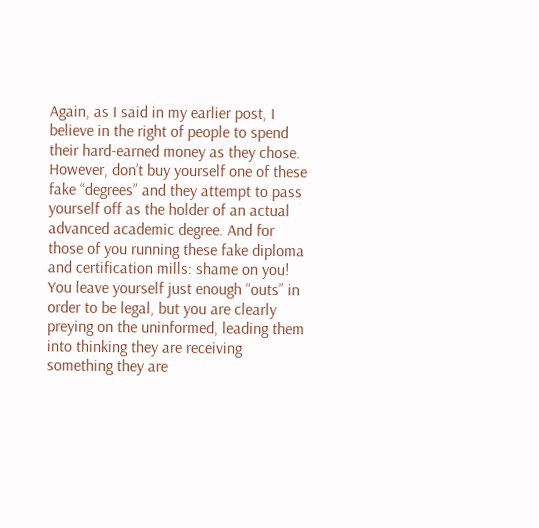Again, as I said in my earlier post, I believe in the right of people to spend their hard-earned money as they chose. However, don’t buy yourself one of these fake “degrees” and they attempt to pass yourself off as the holder of an actual advanced academic degree. And for those of you running these fake diploma and certification mills: shame on you! You leave yourself just enough “outs” in order to be legal, but you are clearly preying on the uninformed, leading them into thinking they are receiving something they are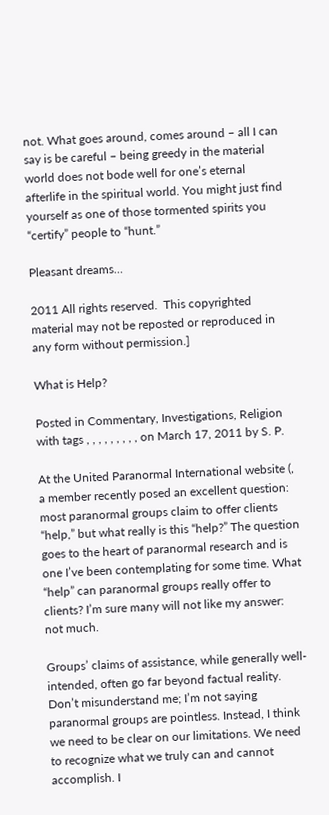not. What goes around, comes around – all I can say is be careful – being greedy in the material world does not bode well for one’s eternal afterlife in the spiritual world. You might just find yourself as one of those tormented spirits you “certify” people to “hunt.”

Pleasant dreams…

2011 All rights reserved.  This copyrighted material may not be reposted or reproduced in any form without permission.]

What is Help?

Posted in Commentary, Investigations, Religion with tags , , , , , , , , , on March 17, 2011 by S. P.

At the United Paranormal International website (, a member recently posed an excellent question: most paranormal groups claim to offer clients “help,” but what really is this “help?” The question goes to the heart of paranormal research and is one I’ve been contemplating for some time. What “help” can paranormal groups really offer to clients? I’m sure many will not like my answer: not much.

Groups’ claims of assistance, while generally well-intended, often go far beyond factual reality. Don’t misunderstand me; I’m not saying paranormal groups are pointless. Instead, I think we need to be clear on our limitations. We need to recognize what we truly can and cannot accomplish. I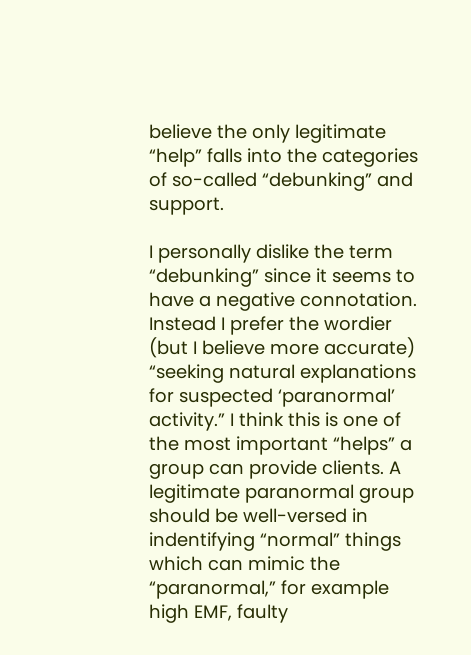believe the only legitimate “help” falls into the categories of so-called “debunking” and support.

I personally dislike the term “debunking” since it seems to have a negative connotation. Instead I prefer the wordier (but I believe more accurate) “seeking natural explanations for suspected ‘paranormal’ activity.” I think this is one of the most important “helps” a group can provide clients. A legitimate paranormal group should be well-versed in indentifying “normal” things which can mimic the “paranormal,” for example high EMF, faulty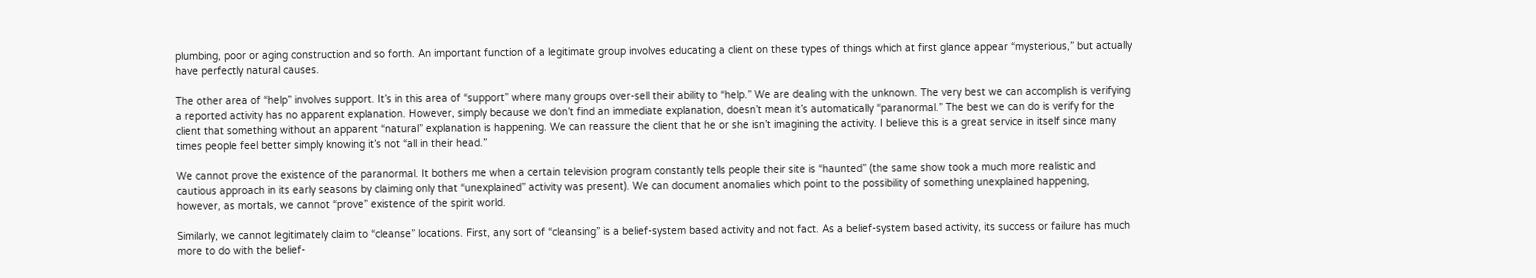plumbing, poor or aging construction and so forth. An important function of a legitimate group involves educating a client on these types of things which at first glance appear “mysterious,” but actually have perfectly natural causes.

The other area of “help” involves support. It’s in this area of “support” where many groups over-sell their ability to “help.” We are dealing with the unknown. The very best we can accomplish is verifying a reported activity has no apparent explanation. However, simply because we don’t find an immediate explanation, doesn’t mean it’s automatically “paranormal.” The best we can do is verify for the client that something without an apparent “natural” explanation is happening. We can reassure the client that he or she isn’t imagining the activity. I believe this is a great service in itself since many times people feel better simply knowing it’s not “all in their head.”

We cannot prove the existence of the paranormal. It bothers me when a certain television program constantly tells people their site is “haunted” (the same show took a much more realistic and cautious approach in its early seasons by claiming only that “unexplained” activity was present). We can document anomalies which point to the possibility of something unexplained happening, however, as mortals, we cannot “prove” existence of the spirit world.

Similarly, we cannot legitimately claim to “cleanse” locations. First, any sort of “cleansing” is a belief-system based activity and not fact. As a belief-system based activity, its success or failure has much more to do with the belief-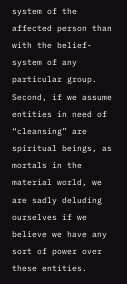system of the affected person than with the belief-system of any particular group. Second, if we assume entities in need of “cleansing” are spiritual beings, as mortals in the material world, we are sadly deluding ourselves if we believe we have any sort of power over these entities.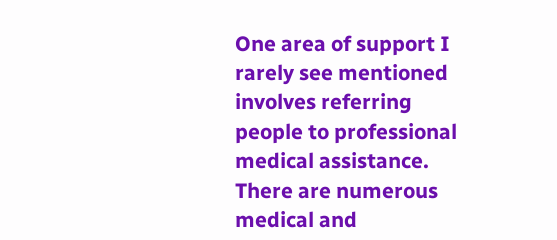One area of support I rarely see mentioned involves referring people to professional medical assistance. There are numerous medical and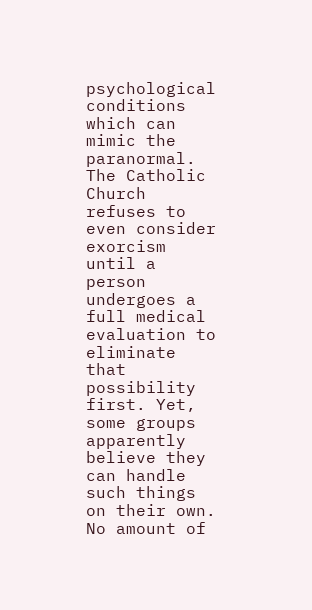psychological conditions which can mimic the paranormal. The Catholic Church refuses to even consider exorcism until a person undergoes a full medical evaluation to eliminate that possibility first. Yet, some groups apparently believe they can handle such things on their own. No amount of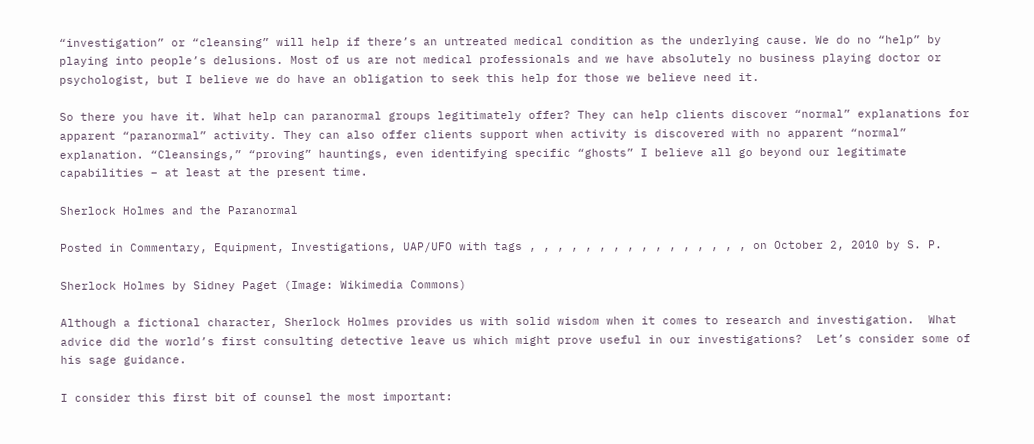“investigation” or “cleansing” will help if there’s an untreated medical condition as the underlying cause. We do no “help” by playing into people’s delusions. Most of us are not medical professionals and we have absolutely no business playing doctor or psychologist, but I believe we do have an obligation to seek this help for those we believe need it.

So there you have it. What help can paranormal groups legitimately offer? They can help clients discover “normal” explanations for apparent “paranormal” activity. They can also offer clients support when activity is discovered with no apparent “normal” explanation. “Cleansings,” “proving” hauntings, even identifying specific “ghosts” I believe all go beyond our legitimate capabilities – at least at the present time.

Sherlock Holmes and the Paranormal

Posted in Commentary, Equipment, Investigations, UAP/UFO with tags , , , , , , , , , , , , , , , , on October 2, 2010 by S. P.

Sherlock Holmes by Sidney Paget (Image: Wikimedia Commons)

Although a fictional character, Sherlock Holmes provides us with solid wisdom when it comes to research and investigation.  What advice did the world’s first consulting detective leave us which might prove useful in our investigations?  Let’s consider some of his sage guidance.

I consider this first bit of counsel the most important: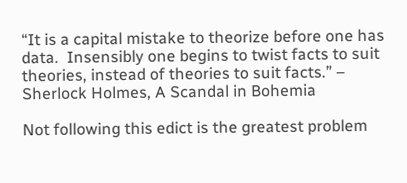“It is a capital mistake to theorize before one has data.  Insensibly one begins to twist facts to suit theories, instead of theories to suit facts.” – Sherlock Holmes, A Scandal in Bohemia

Not following this edict is the greatest problem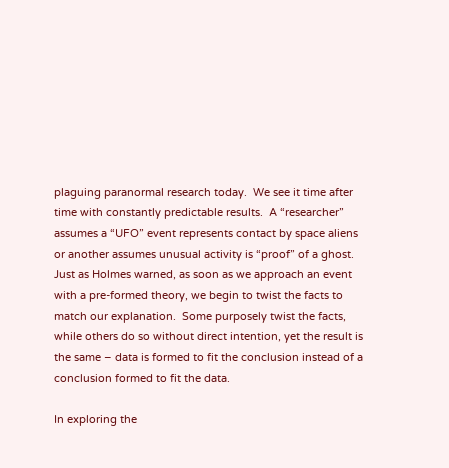plaguing paranormal research today.  We see it time after time with constantly predictable results.  A “researcher” assumes a “UFO” event represents contact by space aliens or another assumes unusual activity is “proof” of a ghost.  Just as Holmes warned, as soon as we approach an event with a pre-formed theory, we begin to twist the facts to match our explanation.  Some purposely twist the facts, while others do so without direct intention, yet the result is the same – data is formed to fit the conclusion instead of a conclusion formed to fit the data.

In exploring the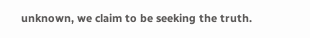unknown, we claim to be seeking the truth.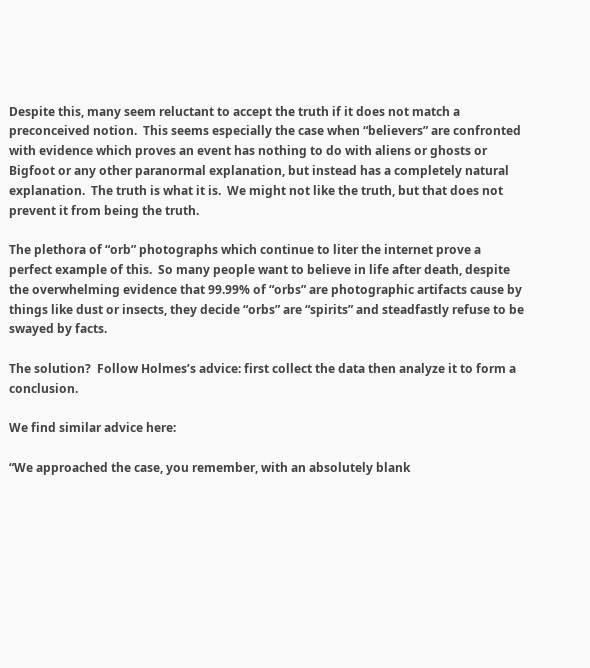Despite this, many seem reluctant to accept the truth if it does not match a preconceived notion.  This seems especially the case when “believers” are confronted with evidence which proves an event has nothing to do with aliens or ghosts or Bigfoot or any other paranormal explanation, but instead has a completely natural explanation.  The truth is what it is.  We might not like the truth, but that does not prevent it from being the truth.

The plethora of “orb” photographs which continue to liter the internet prove a perfect example of this.  So many people want to believe in life after death, despite the overwhelming evidence that 99.99% of “orbs” are photographic artifacts cause by things like dust or insects, they decide “orbs” are “spirits” and steadfastly refuse to be swayed by facts.

The solution?  Follow Holmes’s advice: first collect the data then analyze it to form a conclusion.

We find similar advice here:

“We approached the case, you remember, with an absolutely blank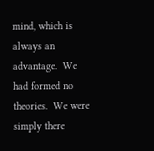mind, which is always an advantage.  We had formed no theories.  We were simply there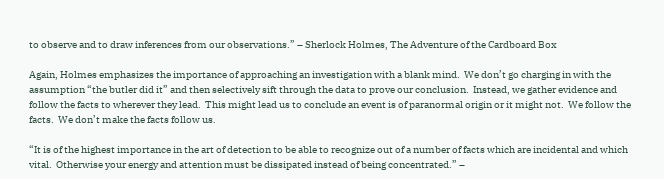to observe and to draw inferences from our observations.” – Sherlock Holmes, The Adventure of the Cardboard Box

Again, Holmes emphasizes the importance of approaching an investigation with a blank mind.  We don’t go charging in with the assumption “the butler did it” and then selectively sift through the data to prove our conclusion.  Instead, we gather evidence and follow the facts to wherever they lead.  This might lead us to conclude an event is of paranormal origin or it might not.  We follow the facts.  We don’t make the facts follow us.

“It is of the highest importance in the art of detection to be able to recognize out of a number of facts which are incidental and which vital.  Otherwise your energy and attention must be dissipated instead of being concentrated.” –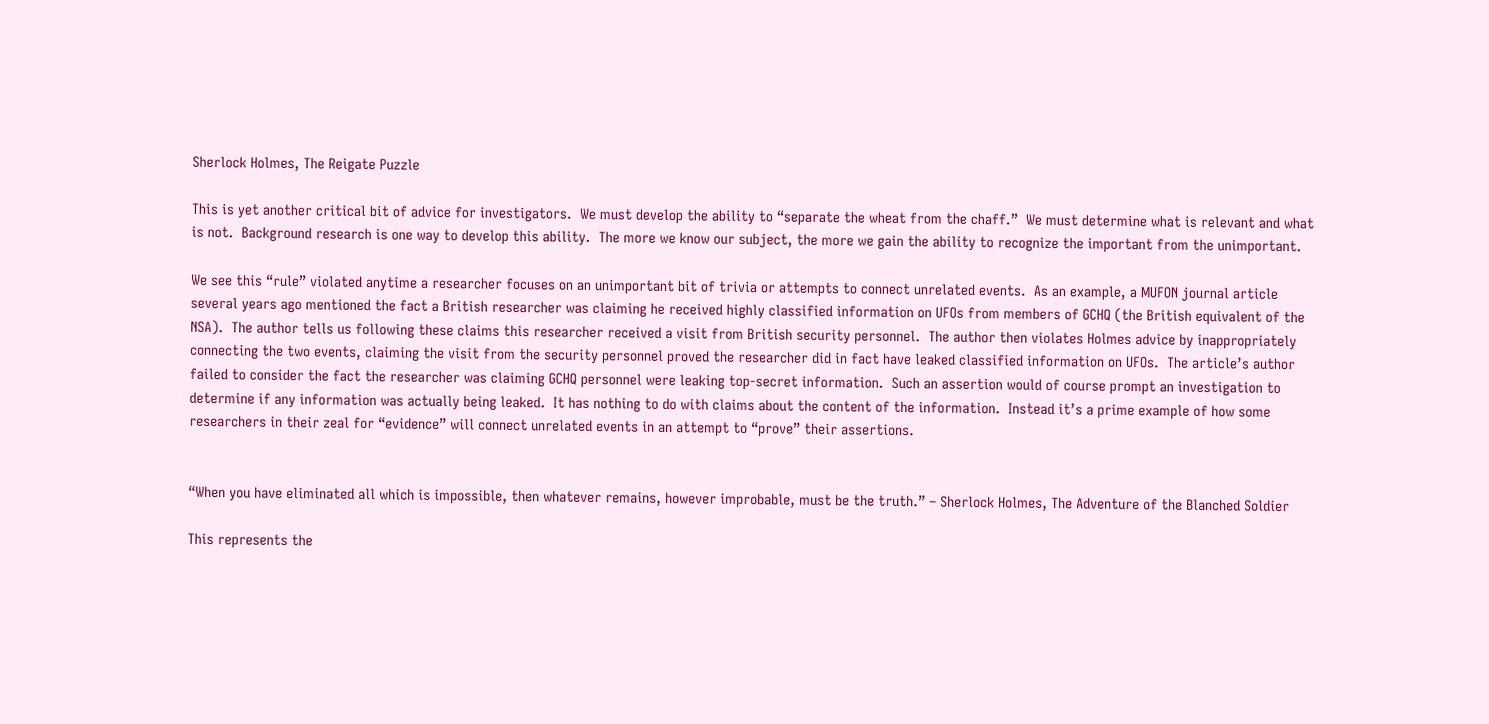Sherlock Holmes, The Reigate Puzzle

This is yet another critical bit of advice for investigators.  We must develop the ability to “separate the wheat from the chaff.”  We must determine what is relevant and what is not.  Background research is one way to develop this ability.  The more we know our subject, the more we gain the ability to recognize the important from the unimportant.

We see this “rule” violated anytime a researcher focuses on an unimportant bit of trivia or attempts to connect unrelated events.  As an example, a MUFON journal article several years ago mentioned the fact a British researcher was claiming he received highly classified information on UFOs from members of GCHQ (the British equivalent of the NSA).  The author tells us following these claims this researcher received a visit from British security personnel.  The author then violates Holmes advice by inappropriately connecting the two events, claiming the visit from the security personnel proved the researcher did in fact have leaked classified information on UFOs.  The article’s author failed to consider the fact the researcher was claiming GCHQ personnel were leaking top-secret information.  Such an assertion would of course prompt an investigation to determine if any information was actually being leaked.  It has nothing to do with claims about the content of the information.  Instead it’s a prime example of how some researchers in their zeal for “evidence” will connect unrelated events in an attempt to “prove” their assertions.


“When you have eliminated all which is impossible, then whatever remains, however improbable, must be the truth.” – Sherlock Holmes, The Adventure of the Blanched Soldier

This represents the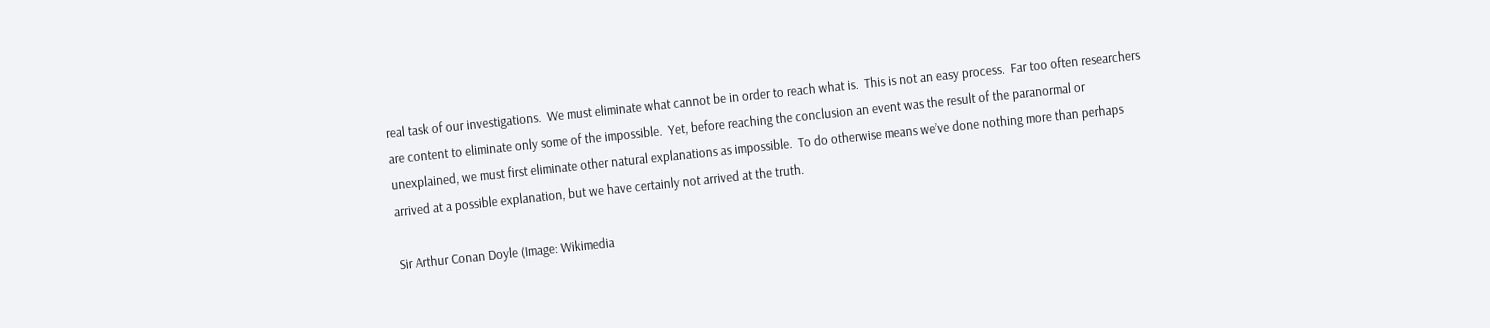real task of our investigations.  We must eliminate what cannot be in order to reach what is.  This is not an easy process.  Far too often researchers are content to eliminate only some of the impossible.  Yet, before reaching the conclusion an event was the result of the paranormal or unexplained, we must first eliminate other natural explanations as impossible.  To do otherwise means we’ve done nothing more than perhaps arrived at a possible explanation, but we have certainly not arrived at the truth.

Sir Arthur Conan Doyle (Image: Wikimedia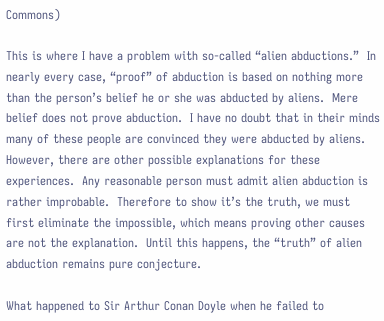Commons)

This is where I have a problem with so-called “alien abductions.”  In nearly every case, “proof” of abduction is based on nothing more than the person’s belief he or she was abducted by aliens.  Mere belief does not prove abduction.  I have no doubt that in their minds many of these people are convinced they were abducted by aliens.  However, there are other possible explanations for these experiences.  Any reasonable person must admit alien abduction is rather improbable.  Therefore to show it’s the truth, we must first eliminate the impossible, which means proving other causes are not the explanation.  Until this happens, the “truth” of alien abduction remains pure conjecture.

What happened to Sir Arthur Conan Doyle when he failed to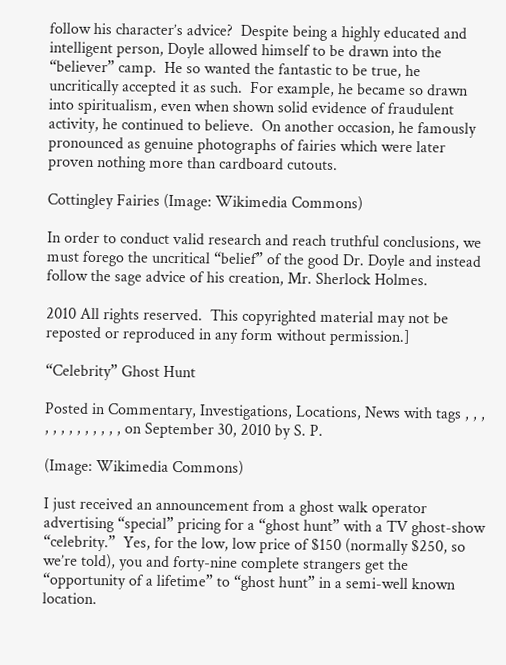follow his character’s advice?  Despite being a highly educated and intelligent person, Doyle allowed himself to be drawn into the “believer” camp.  He so wanted the fantastic to be true, he uncritically accepted it as such.  For example, he became so drawn into spiritualism, even when shown solid evidence of fraudulent activity, he continued to believe.  On another occasion, he famously pronounced as genuine photographs of fairies which were later proven nothing more than cardboard cutouts.

Cottingley Fairies (Image: Wikimedia Commons)

In order to conduct valid research and reach truthful conclusions, we must forego the uncritical “belief” of the good Dr. Doyle and instead follow the sage advice of his creation, Mr. Sherlock Holmes.

2010 All rights reserved.  This copyrighted material may not be reposted or reproduced in any form without permission.]

“Celebrity” Ghost Hunt

Posted in Commentary, Investigations, Locations, News with tags , , , , , , , , , , , , , on September 30, 2010 by S. P.

(Image: Wikimedia Commons)

I just received an announcement from a ghost walk operator advertising “special” pricing for a “ghost hunt” with a TV ghost-show “celebrity.”  Yes, for the low, low price of $150 (normally $250, so we’re told), you and forty-nine complete strangers get the “opportunity of a lifetime” to “ghost hunt” in a semi-well known location.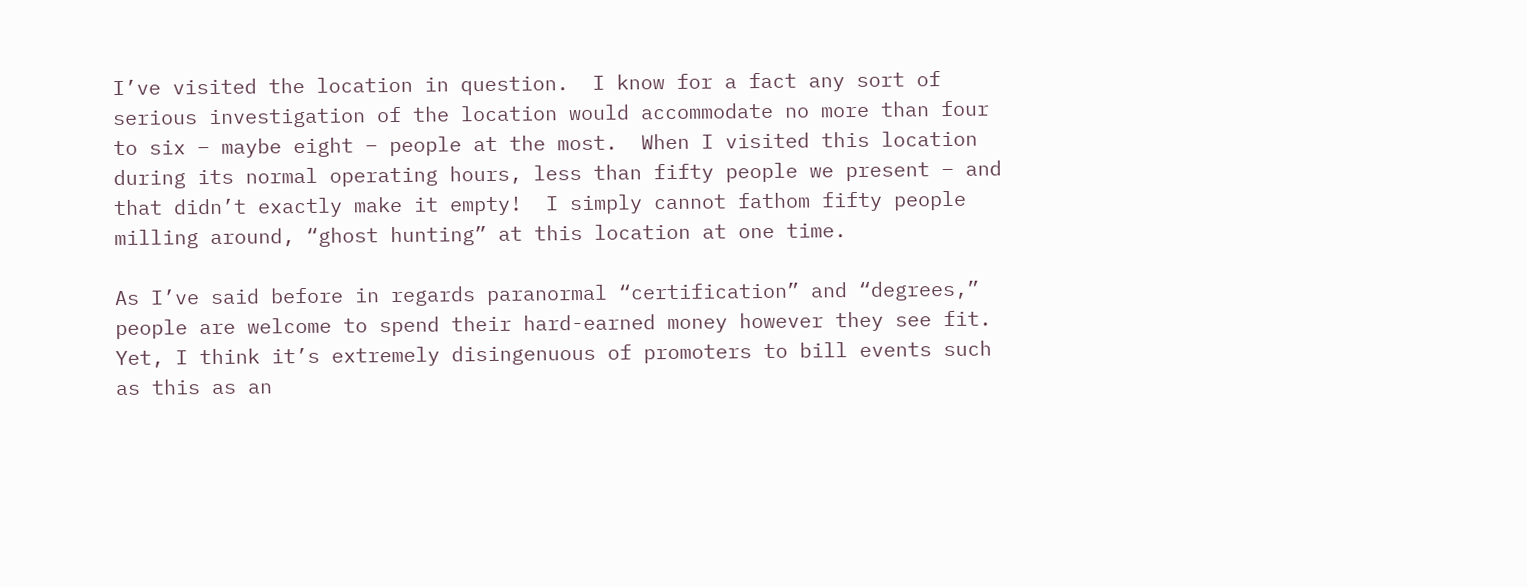I’ve visited the location in question.  I know for a fact any sort of serious investigation of the location would accommodate no more than four to six – maybe eight – people at the most.  When I visited this location during its normal operating hours, less than fifty people we present – and that didn’t exactly make it empty!  I simply cannot fathom fifty people milling around, “ghost hunting” at this location at one time.

As I’ve said before in regards paranormal “certification” and “degrees,” people are welcome to spend their hard-earned money however they see fit.  Yet, I think it’s extremely disingenuous of promoters to bill events such as this as an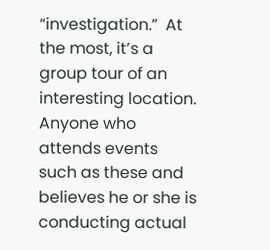“investigation.”  At the most, it’s a group tour of an interesting location.  Anyone who attends events such as these and believes he or she is conducting actual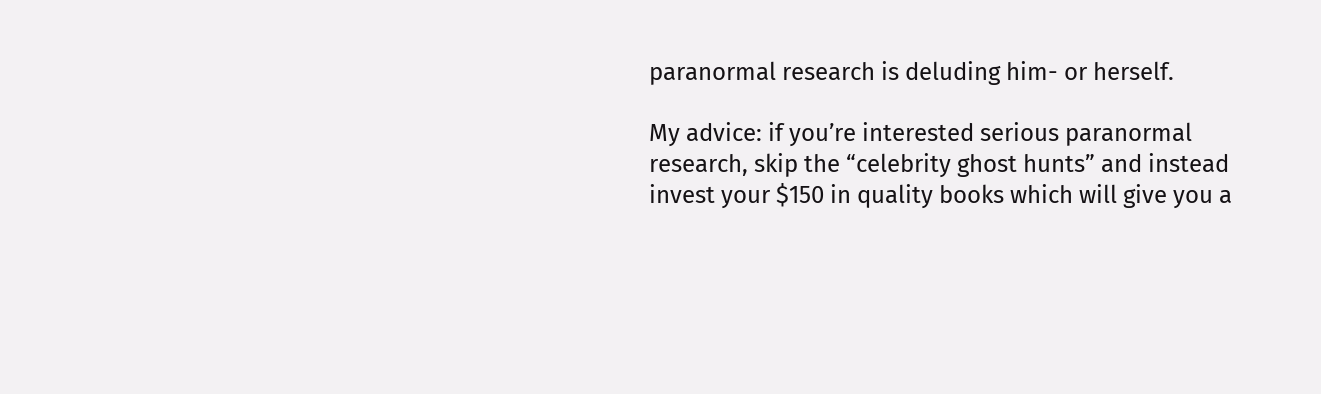paranormal research is deluding him- or herself.

My advice: if you’re interested serious paranormal research, skip the “celebrity ghost hunts” and instead invest your $150 in quality books which will give you a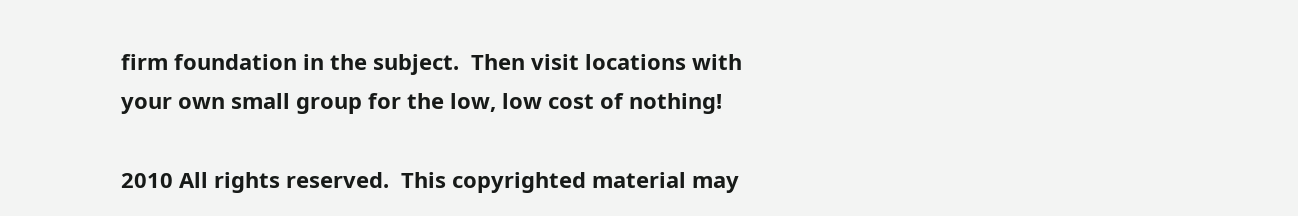firm foundation in the subject.  Then visit locations with your own small group for the low, low cost of nothing!

2010 All rights reserved.  This copyrighted material may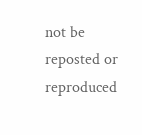not be reposted or reproduced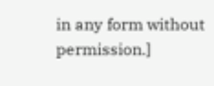in any form without permission.]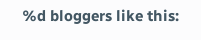%d bloggers like this: